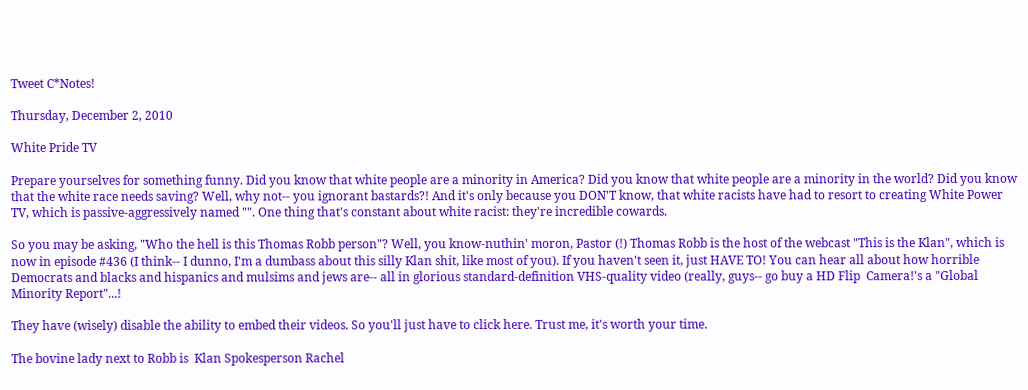Tweet C*Notes!

Thursday, December 2, 2010

White Pride TV

Prepare yourselves for something funny. Did you know that white people are a minority in America? Did you know that white people are a minority in the world? Did you know that the white race needs saving? Well, why not-- you ignorant bastards?! And it's only because you DON'T know, that white racists have had to resort to creating White Power TV, which is passive-aggressively named "". One thing that's constant about white racist: they're incredible cowards.

So you may be asking, "Who the hell is this Thomas Robb person"? Well, you know-nuthin' moron, Pastor (!) Thomas Robb is the host of the webcast "This is the Klan", which is now in episode #436 (I think-- I dunno, I'm a dumbass about this silly Klan shit, like most of you). If you haven't seen it, just HAVE TO! You can hear all about how horrible Democrats and blacks and hispanics and mulsims and jews are-- all in glorious standard-definition VHS-quality video (really, guys-- go buy a HD Flip  Camera!'s a "Global Minority Report"...!

They have (wisely) disable the ability to embed their videos. So you'll just have to click here. Trust me, it's worth your time.

The bovine lady next to Robb is  Klan Spokesperson Rachel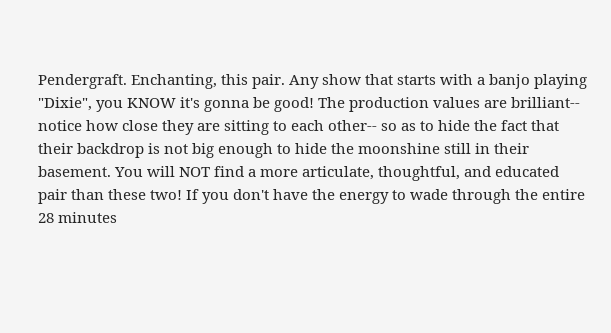Pendergraft. Enchanting, this pair. Any show that starts with a banjo playing "Dixie", you KNOW it's gonna be good! The production values are brilliant-- notice how close they are sitting to each other-- so as to hide the fact that their backdrop is not big enough to hide the moonshine still in their basement. You will NOT find a more articulate, thoughtful, and educated pair than these two! If you don't have the energy to wade through the entire 28 minutes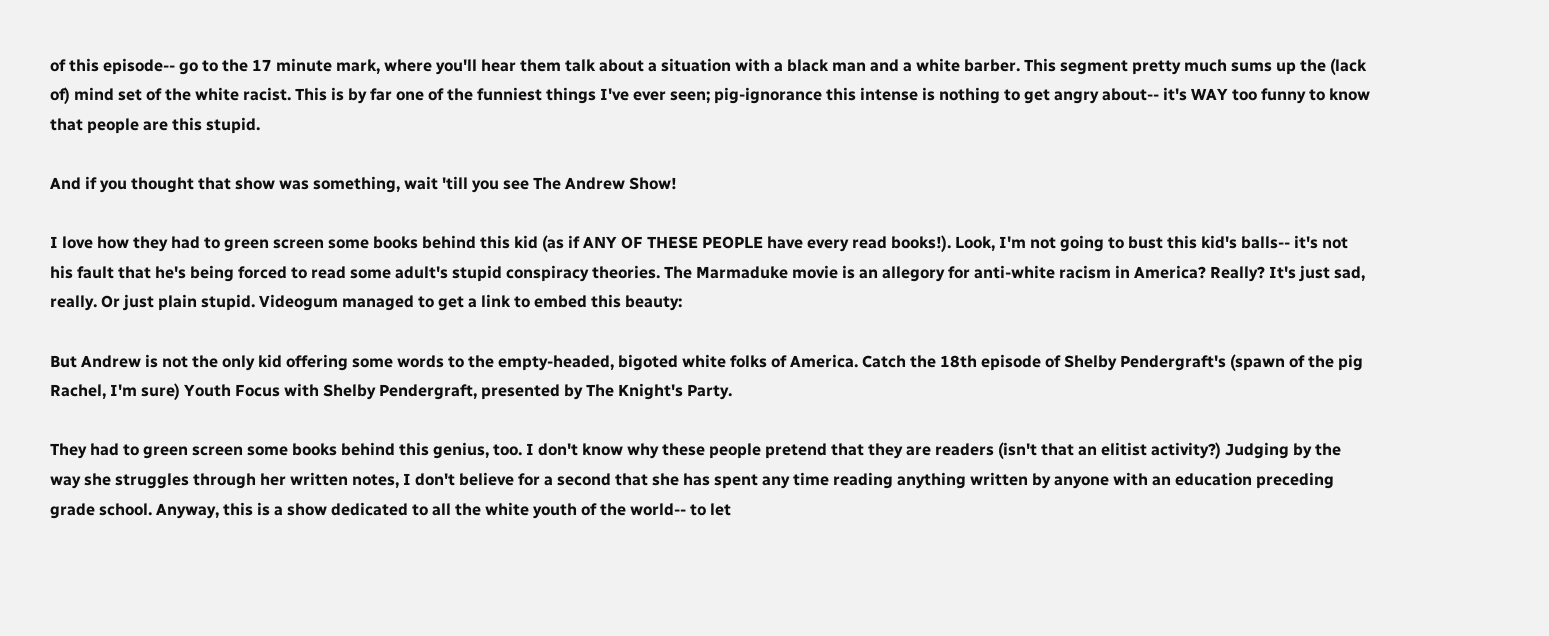of this episode-- go to the 17 minute mark, where you'll hear them talk about a situation with a black man and a white barber. This segment pretty much sums up the (lack of) mind set of the white racist. This is by far one of the funniest things I've ever seen; pig-ignorance this intense is nothing to get angry about-- it's WAY too funny to know that people are this stupid.

And if you thought that show was something, wait 'till you see The Andrew Show!

I love how they had to green screen some books behind this kid (as if ANY OF THESE PEOPLE have every read books!). Look, I'm not going to bust this kid's balls-- it's not his fault that he's being forced to read some adult's stupid conspiracy theories. The Marmaduke movie is an allegory for anti-white racism in America? Really? It's just sad, really. Or just plain stupid. Videogum managed to get a link to embed this beauty:

But Andrew is not the only kid offering some words to the empty-headed, bigoted white folks of America. Catch the 18th episode of Shelby Pendergraft's (spawn of the pig Rachel, I'm sure) Youth Focus with Shelby Pendergraft, presented by The Knight's Party.

They had to green screen some books behind this genius, too. I don't know why these people pretend that they are readers (isn't that an elitist activity?) Judging by the way she struggles through her written notes, I don't believe for a second that she has spent any time reading anything written by anyone with an education preceding grade school. Anyway, this is a show dedicated to all the white youth of the world-- to let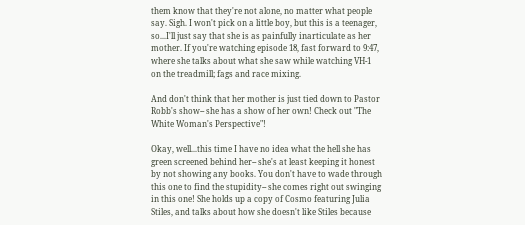them know that they're not alone, no matter what people say. Sigh. I won't pick on a little boy, but this is a teenager, so...I'll just say that she is as painfully inarticulate as her mother. If you're watching episode 18, fast forward to 9:47, where she talks about what she saw while watching VH-1 on the treadmill; fags and race mixing.

And don't think that her mother is just tied down to Pastor Robb's show-- she has a show of her own! Check out "The White Woman's Perspective"!

Okay, well...this time I have no idea what the hell she has green screened behind her-- she's at least keeping it honest by not showing any books. You don't have to wade through this one to find the stupidity-- she comes right out swinging in this one! She holds up a copy of Cosmo featuring Julia Stiles, and talks about how she doesn't like Stiles because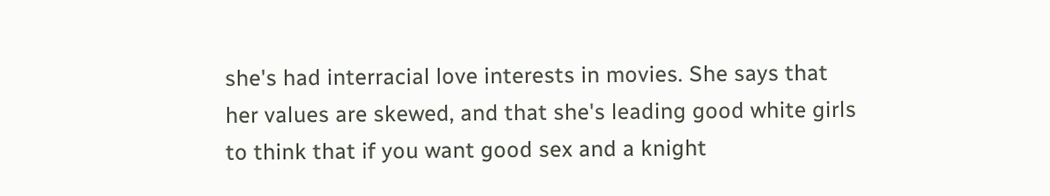she's had interracial love interests in movies. She says that her values are skewed, and that she's leading good white girls to think that if you want good sex and a knight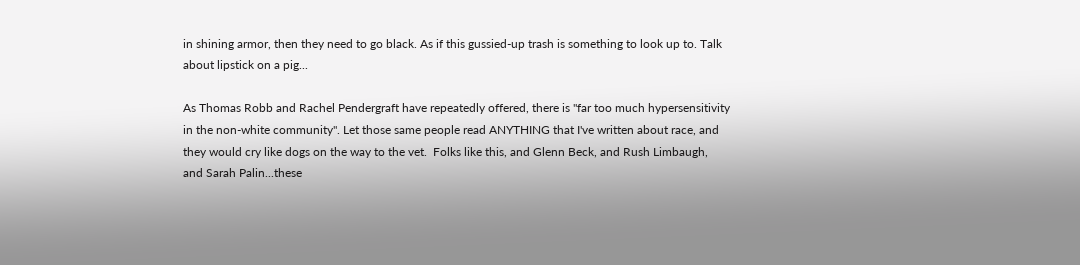in shining armor, then they need to go black. As if this gussied-up trash is something to look up to. Talk about lipstick on a pig...

As Thomas Robb and Rachel Pendergraft have repeatedly offered, there is "far too much hypersensitivity in the non-white community". Let those same people read ANYTHING that I've written about race, and they would cry like dogs on the way to the vet.  Folks like this, and Glenn Beck, and Rush Limbaugh, and Sarah Palin...these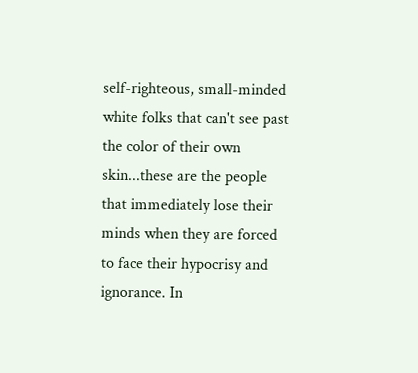self-righteous, small-minded white folks that can't see past the color of their own skin...these are the people that immediately lose their minds when they are forced to face their hypocrisy and ignorance. In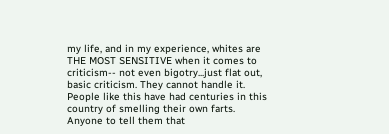my life, and in my experience, whites are THE MOST SENSITIVE when it comes to criticism-- not even bigotry...just flat out, basic criticism. They cannot handle it. People like this have had centuries in this country of smelling their own farts. Anyone to tell them that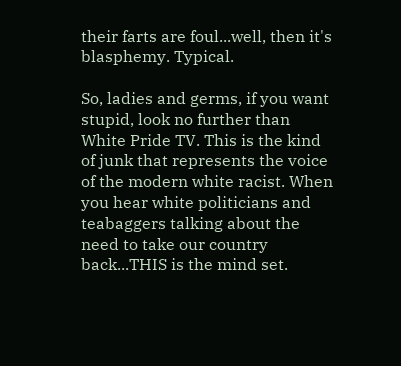their farts are foul...well, then it's blasphemy. Typical.

So, ladies and germs, if you want stupid, look no further than White Pride TV. This is the kind of junk that represents the voice of the modern white racist. When you hear white politicians and teabaggers talking about the need to take our country back...THIS is the mind set.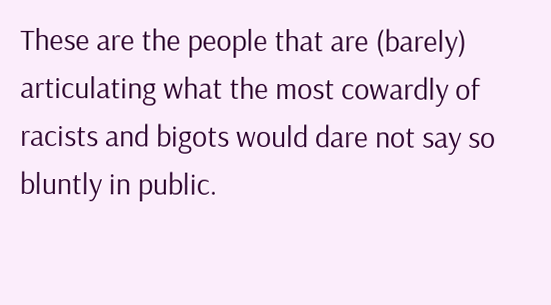These are the people that are (barely) articulating what the most cowardly of racists and bigots would dare not say so bluntly in public.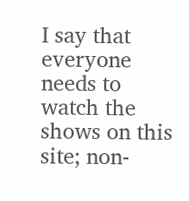I say that everyone needs to watch the shows on this site; non-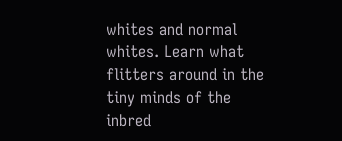whites and normal whites. Learn what flitters around in the tiny minds of the inbred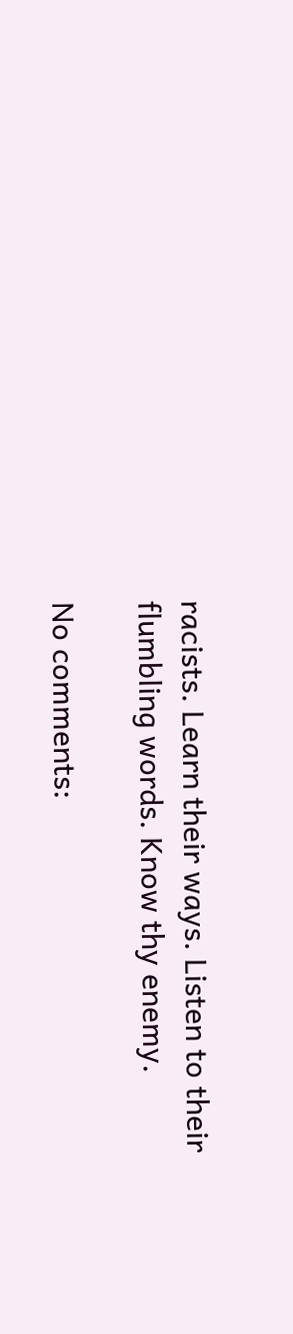racists. Learn their ways. Listen to their flumbling words. Know thy enemy.

No comments: